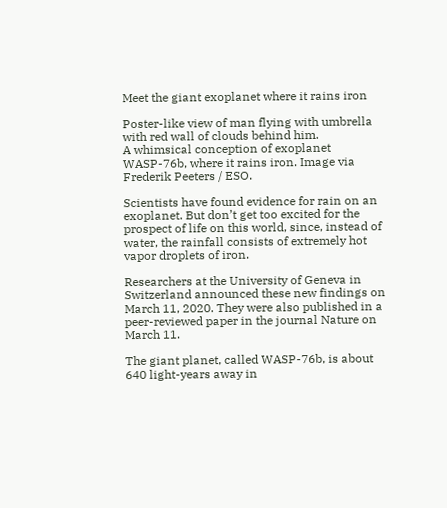Meet the giant exoplanet where it rains iron

Poster-like view of man flying with umbrella with red wall of clouds behind him.
A whimsical conception of exoplanet WASP-76b, where it rains iron. Image via Frederik Peeters / ESO.

Scientists have found evidence for rain on an exoplanet. But don’t get too excited for the prospect of life on this world, since, instead of water, the rainfall consists of extremely hot vapor droplets of iron.

Researchers at the University of Geneva in Switzerland announced these new findings on March 11, 2020. They were also published in a peer-reviewed paper in the journal Nature on March 11.

The giant planet, called WASP-76b, is about 640 light-years away in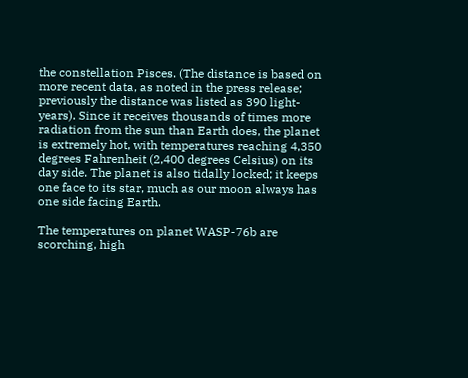the constellation Pisces. (The distance is based on more recent data, as noted in the press release; previously the distance was listed as 390 light-years). Since it receives thousands of times more radiation from the sun than Earth does, the planet is extremely hot, with temperatures reaching 4,350 degrees Fahrenheit (2,400 degrees Celsius) on its day side. The planet is also tidally locked; it keeps one face to its star, much as our moon always has one side facing Earth.

The temperatures on planet WASP-76b are scorching, high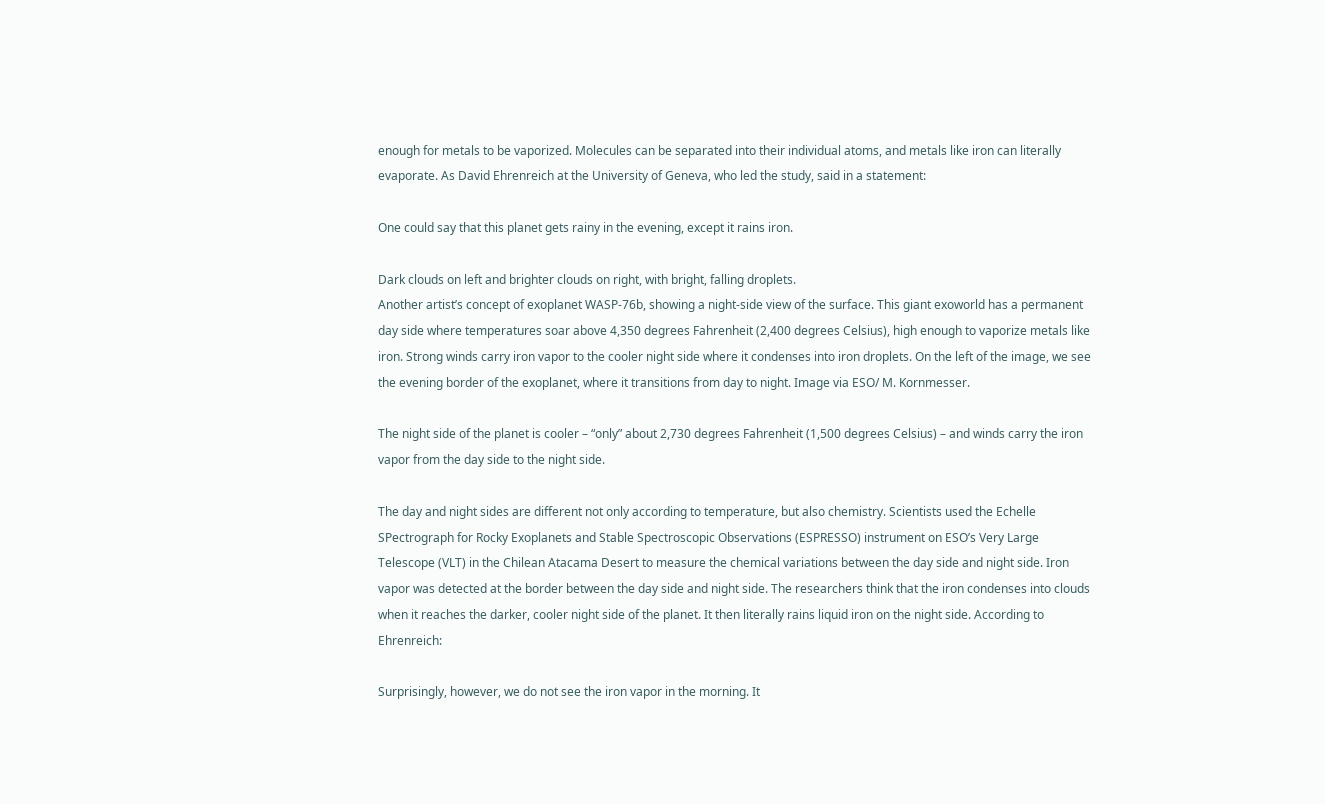enough for metals to be vaporized. Molecules can be separated into their individual atoms, and metals like iron can literally evaporate. As David Ehrenreich at the University of Geneva, who led the study, said in a statement:

One could say that this planet gets rainy in the evening, except it rains iron.

Dark clouds on left and brighter clouds on right, with bright, falling droplets.
Another artist’s concept of exoplanet WASP-76b, showing a night-side view of the surface. This giant exoworld has a permanent day side where temperatures soar above 4,350 degrees Fahrenheit (2,400 degrees Celsius), high enough to vaporize metals like iron. Strong winds carry iron vapor to the cooler night side where it condenses into iron droplets. On the left of the image, we see the evening border of the exoplanet, where it transitions from day to night. Image via ESO/ M. Kornmesser.

The night side of the planet is cooler – “only” about 2,730 degrees Fahrenheit (1,500 degrees Celsius) – and winds carry the iron vapor from the day side to the night side.

The day and night sides are different not only according to temperature, but also chemistry. Scientists used the Echelle SPectrograph for Rocky Exoplanets and Stable Spectroscopic Observations (ESPRESSO) instrument on ESO’s Very Large Telescope (VLT) in the Chilean Atacama Desert to measure the chemical variations between the day side and night side. Iron vapor was detected at the border between the day side and night side. The researchers think that the iron condenses into clouds when it reaches the darker, cooler night side of the planet. It then literally rains liquid iron on the night side. According to Ehrenreich:

Surprisingly, however, we do not see the iron vapor in the morning. It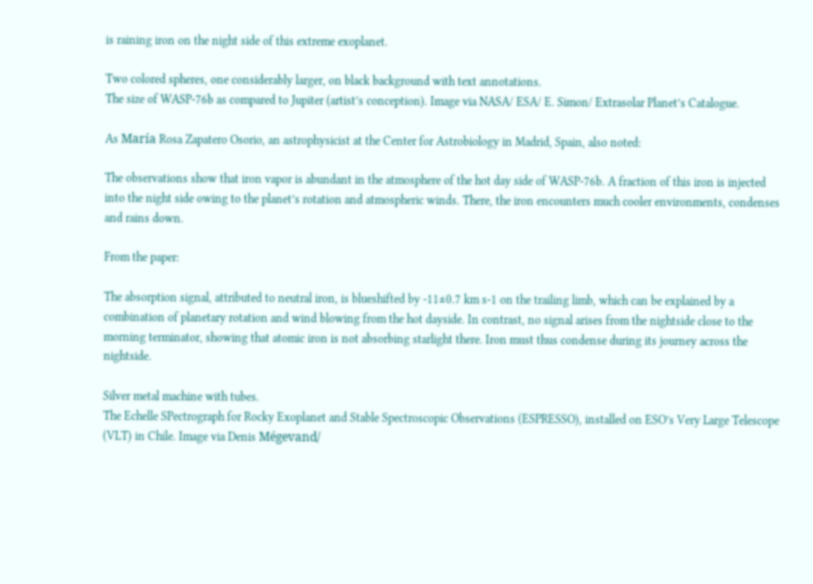is raining iron on the night side of this extreme exoplanet.

Two colored spheres, one considerably larger, on black background with text annotations.
The size of WASP-76b as compared to Jupiter (artist’s conception). Image via NASA/ ESA/ E. Simon/ Extrasolar Planet’s Catalogue.

As María Rosa Zapatero Osorio, an astrophysicist at the Center for Astrobiology in Madrid, Spain, also noted:

The observations show that iron vapor is abundant in the atmosphere of the hot day side of WASP-76b. A fraction of this iron is injected into the night side owing to the planet’s rotation and atmospheric winds. There, the iron encounters much cooler environments, condenses and rains down.

From the paper:

The absorption signal, attributed to neutral iron, is blueshifted by -11±0.7 km s-1 on the trailing limb, which can be explained by a combination of planetary rotation and wind blowing from the hot dayside. In contrast, no signal arises from the nightside close to the morning terminator, showing that atomic iron is not absorbing starlight there. Iron must thus condense during its journey across the nightside.

Silver metal machine with tubes.
The Echelle SPectrograph for Rocky Exoplanet and Stable Spectroscopic Observations (ESPRESSO), installed on ESO’s Very Large Telescope (VLT) in Chile. Image via Denis Mégevand/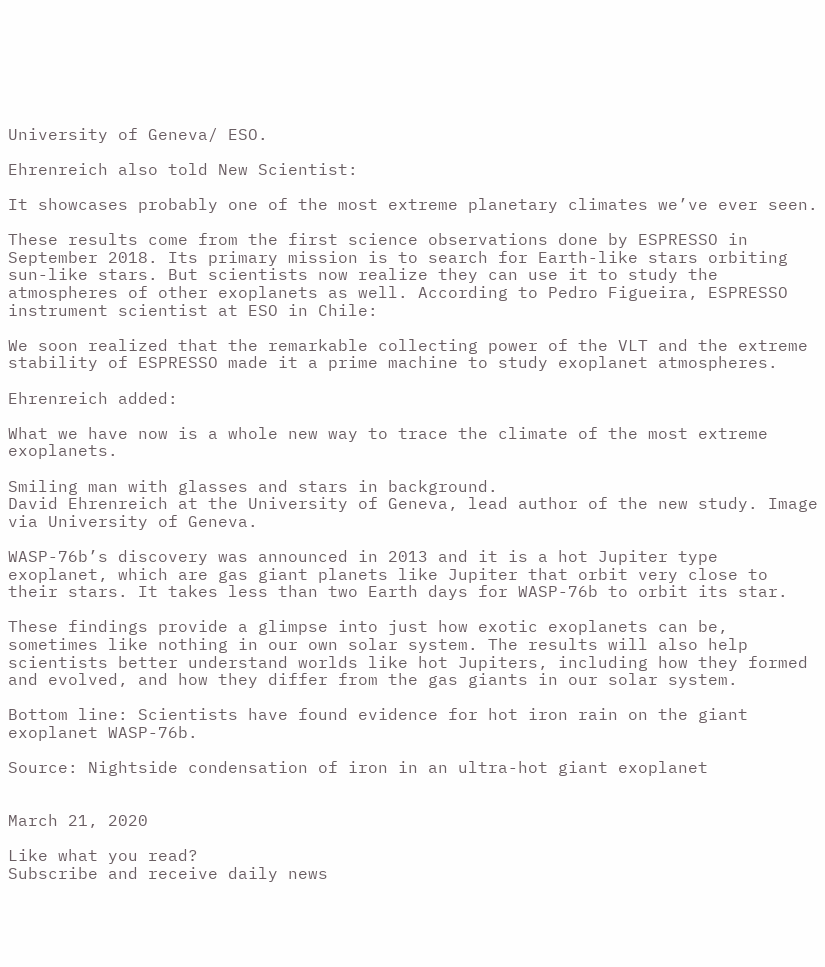University of Geneva/ ESO.

Ehrenreich also told New Scientist:

It showcases probably one of the most extreme planetary climates we’ve ever seen.

These results come from the first science observations done by ESPRESSO in September 2018. Its primary mission is to search for Earth-like stars orbiting sun-like stars. But scientists now realize they can use it to study the atmospheres of other exoplanets as well. According to Pedro Figueira, ESPRESSO instrument scientist at ESO in Chile:

We soon realized that the remarkable collecting power of the VLT and the extreme stability of ESPRESSO made it a prime machine to study exoplanet atmospheres.

Ehrenreich added:

What we have now is a whole new way to trace the climate of the most extreme exoplanets.

Smiling man with glasses and stars in background.
David Ehrenreich at the University of Geneva, lead author of the new study. Image via University of Geneva.

WASP-76b’s discovery was announced in 2013 and it is a hot Jupiter type exoplanet, which are gas giant planets like Jupiter that orbit very close to their stars. It takes less than two Earth days for WASP-76b to orbit its star.

These findings provide a glimpse into just how exotic exoplanets can be, sometimes like nothing in our own solar system. The results will also help scientists better understand worlds like hot Jupiters, including how they formed and evolved, and how they differ from the gas giants in our solar system.

Bottom line: Scientists have found evidence for hot iron rain on the giant exoplanet WASP-76b.

Source: Nightside condensation of iron in an ultra-hot giant exoplanet


March 21, 2020

Like what you read?
Subscribe and receive daily news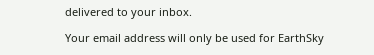delivered to your inbox.

Your email address will only be used for EarthSky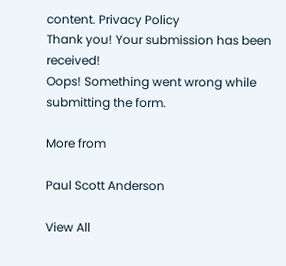content. Privacy Policy
Thank you! Your submission has been received!
Oops! Something went wrong while submitting the form.

More from

Paul Scott Anderson

View All